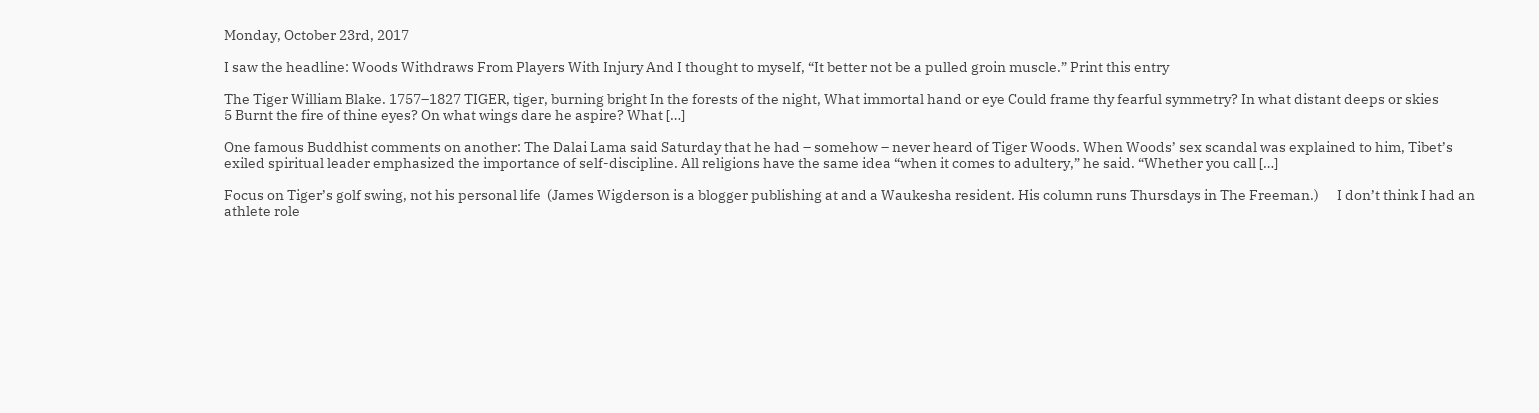Monday, October 23rd, 2017

I saw the headline: Woods Withdraws From Players With Injury And I thought to myself, “It better not be a pulled groin muscle.” Print this entry

The Tiger William Blake. 1757–1827 TIGER, tiger, burning bright In the forests of the night, What immortal hand or eye Could frame thy fearful symmetry? In what distant deeps or skies                      5 Burnt the fire of thine eyes? On what wings dare he aspire? What […]

One famous Buddhist comments on another: The Dalai Lama said Saturday that he had – somehow – never heard of Tiger Woods. When Woods’ sex scandal was explained to him, Tibet’s exiled spiritual leader emphasized the importance of self-discipline. All religions have the same idea “when it comes to adultery,” he said. “Whether you call […]

Focus on Tiger’s golf swing, not his personal life  (James Wigderson is a blogger publishing at and a Waukesha resident. His column runs Thursdays in The Freeman.)      I don’t think I had an athlete role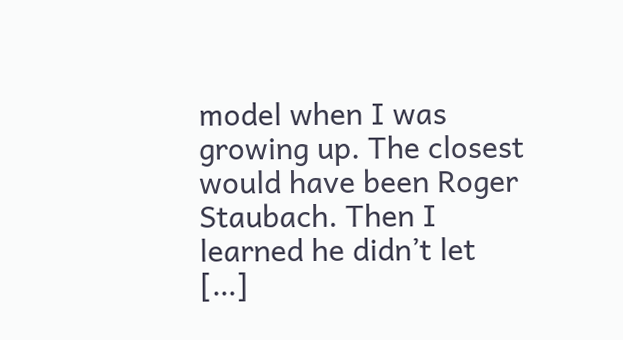model when I was growing up. The closest would have been Roger Staubach. Then I learned he didn’t let […]